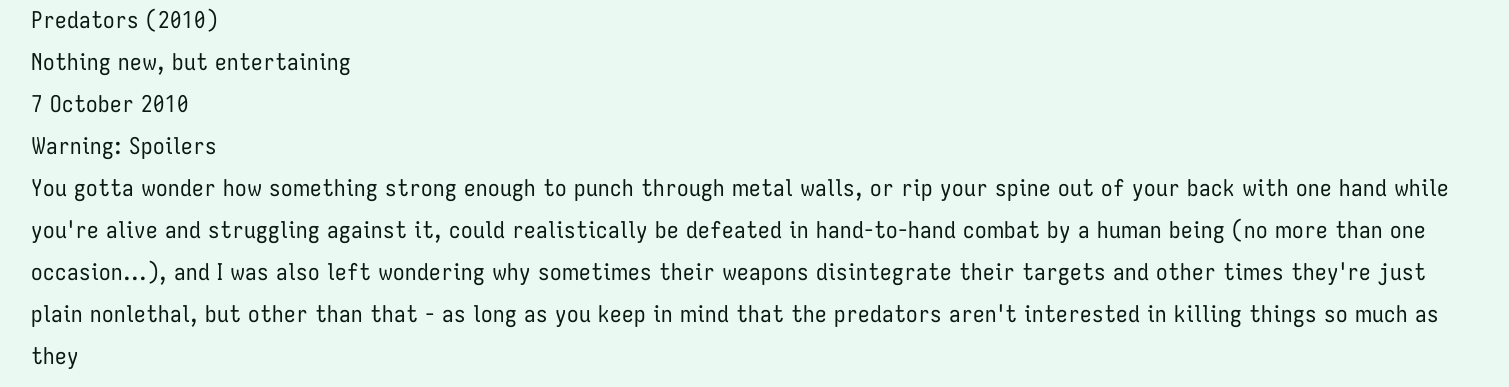Predators (2010)
Nothing new, but entertaining
7 October 2010
Warning: Spoilers
You gotta wonder how something strong enough to punch through metal walls, or rip your spine out of your back with one hand while you're alive and struggling against it, could realistically be defeated in hand-to-hand combat by a human being (no more than one occasion...), and I was also left wondering why sometimes their weapons disintegrate their targets and other times they're just plain nonlethal, but other than that - as long as you keep in mind that the predators aren't interested in killing things so much as they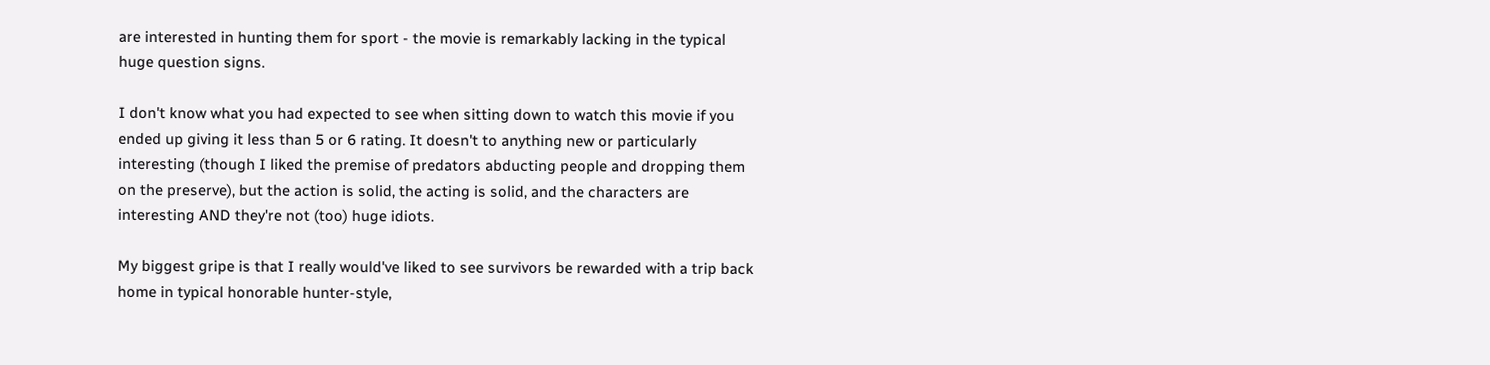are interested in hunting them for sport - the movie is remarkably lacking in the typical huge question signs.

I don't know what you had expected to see when sitting down to watch this movie if you ended up giving it less than 5 or 6 rating. It doesn't to anything new or particularly interesting (though I liked the premise of predators abducting people and dropping them on the preserve), but the action is solid, the acting is solid, and the characters are interesting AND they're not (too) huge idiots.

My biggest gripe is that I really would've liked to see survivors be rewarded with a trip back home in typical honorable hunter-style,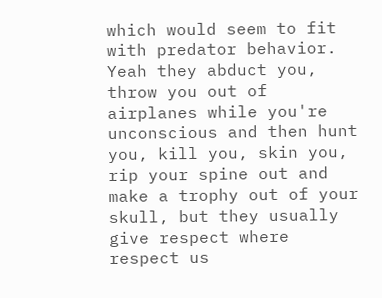which would seem to fit with predator behavior. Yeah they abduct you, throw you out of airplanes while you're unconscious and then hunt you, kill you, skin you, rip your spine out and make a trophy out of your skull, but they usually give respect where respect us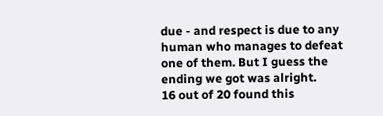due - and respect is due to any human who manages to defeat one of them. But I guess the ending we got was alright.
16 out of 20 found this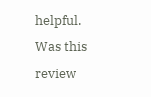helpful. Was this review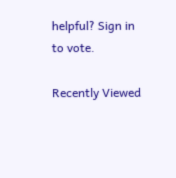helpful? Sign in to vote.

Recently Viewed